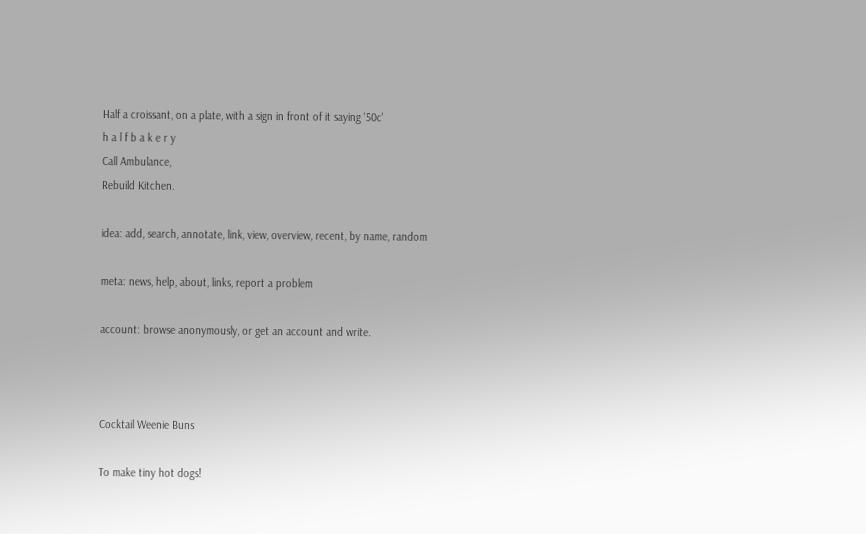Half a croissant, on a plate, with a sign in front of it saying '50c'
h a l f b a k e r y
Call Ambulance,
Rebuild Kitchen.

idea: add, search, annotate, link, view, overview, recent, by name, random

meta: news, help, about, links, report a problem

account: browse anonymously, or get an account and write.



Cocktail Weenie Buns

To make tiny hot dogs!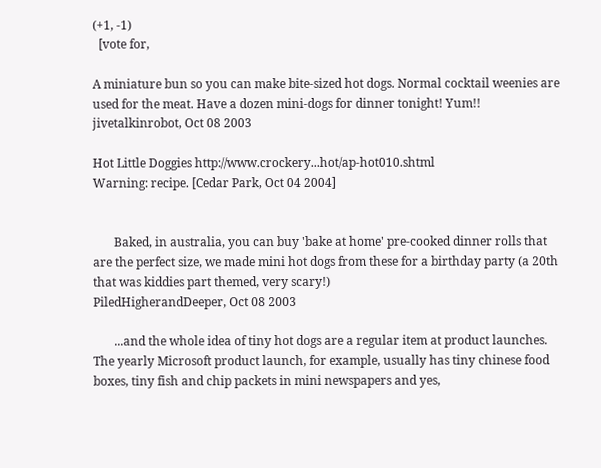(+1, -1)
  [vote for,

A miniature bun so you can make bite-sized hot dogs. Normal cocktail weenies are used for the meat. Have a dozen mini-dogs for dinner tonight! Yum!!
jivetalkinrobot, Oct 08 2003

Hot Little Doggies http://www.crockery...hot/ap-hot010.shtml
Warning: recipe. [Cedar Park, Oct 04 2004]


       Baked, in australia, you can buy 'bake at home' pre-cooked dinner rolls that are the perfect size, we made mini hot dogs from these for a birthday party (a 20th that was kiddies part themed, very scary!)
PiledHigherandDeeper, Oct 08 2003

       ...and the whole idea of tiny hot dogs are a regular item at product launches. The yearly Microsoft product launch, for example, usually has tiny chinese food boxes, tiny fish and chip packets in mini newspapers and yes,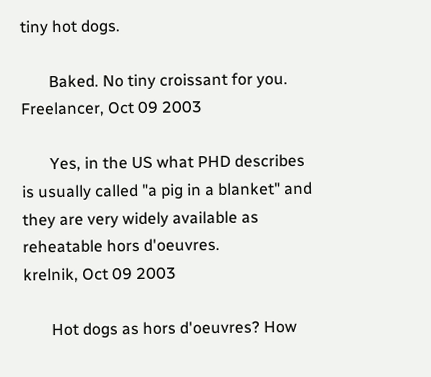tiny hot dogs.

       Baked. No tiny croissant for you.
Freelancer, Oct 09 2003

       Yes, in the US what PHD describes is usually called "a pig in a blanket" and they are very widely available as reheatable hors d'oeuvres.
krelnik, Oct 09 2003

       Hot dogs as hors d'oeuvres? How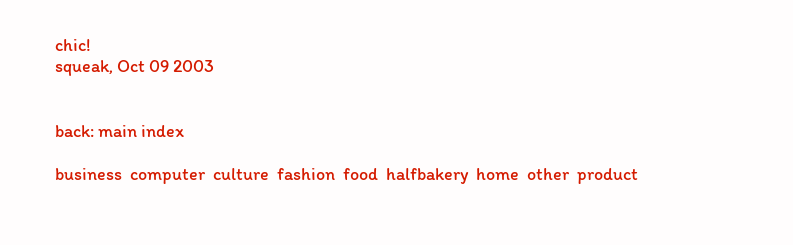chic!
squeak, Oct 09 2003


back: main index

business  computer  culture  fashion  food  halfbakery  home  other  product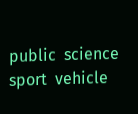public  science  sport  vehicle